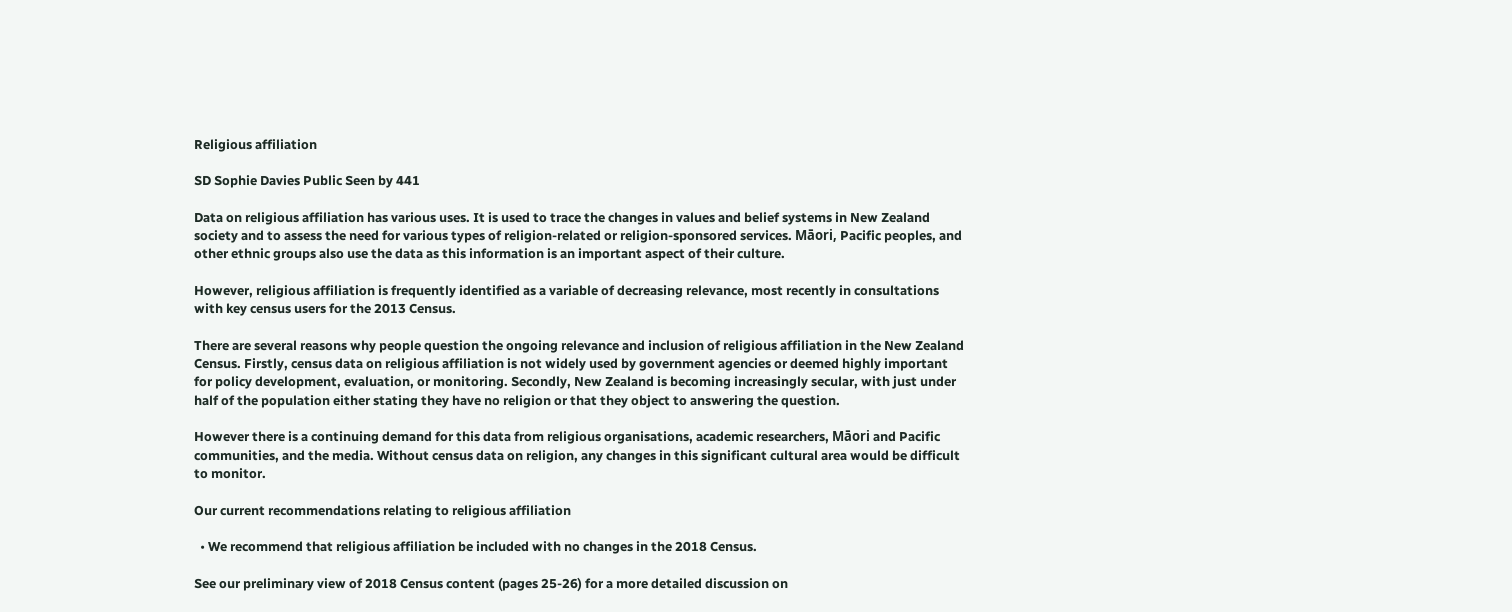Religious affiliation

SD Sophie Davies Public Seen by 441

Data on religious affiliation has various uses. It is used to trace the changes in values and belief systems in New Zealand society and to assess the need for various types of religion-related or religion-sponsored services. Māori, Pacific peoples, and other ethnic groups also use the data as this information is an important aspect of their culture.

However, religious affiliation is frequently identified as a variable of decreasing relevance, most recently in consultations with key census users for the 2013 Census.

There are several reasons why people question the ongoing relevance and inclusion of religious affiliation in the New Zealand Census. Firstly, census data on religious affiliation is not widely used by government agencies or deemed highly important for policy development, evaluation, or monitoring. Secondly, New Zealand is becoming increasingly secular, with just under half of the population either stating they have no religion or that they object to answering the question.

However there is a continuing demand for this data from religious organisations, academic researchers, Māori and Pacific communities, and the media. Without census data on religion, any changes in this significant cultural area would be difficult to monitor.

Our current recommendations relating to religious affiliation

  • We recommend that religious affiliation be included with no changes in the 2018 Census.

See our preliminary view of 2018 Census content (pages 25-26) for a more detailed discussion on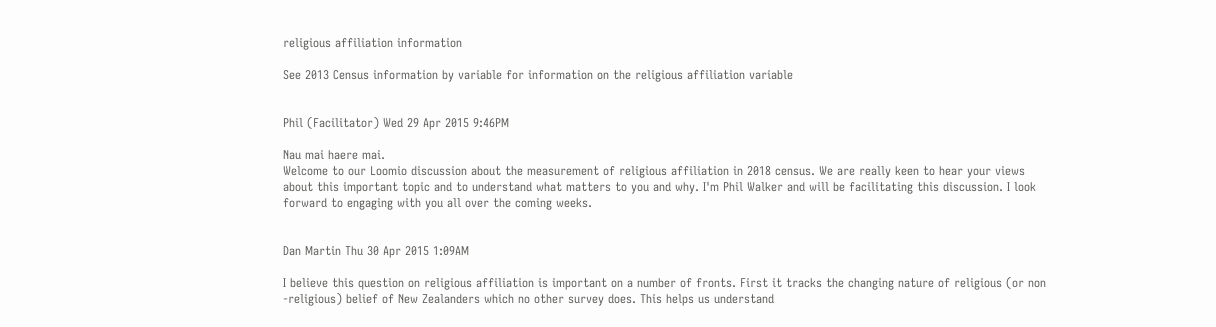religious affiliation information

See 2013 Census information by variable for information on the religious affiliation variable


Phil (Facilitator) Wed 29 Apr 2015 9:46PM

Nau mai haere mai.
Welcome to our Loomio discussion about the measurement of religious affiliation in 2018 census. We are really keen to hear your views about this important topic and to understand what matters to you and why. I'm Phil Walker and will be facilitating this discussion. I look forward to engaging with you all over the coming weeks.


Dan Martin Thu 30 Apr 2015 1:09AM

I believe this question on religious affiliation is important on a number of fronts. First it tracks the changing nature of religious (or non -religious) belief of New Zealanders which no other survey does. This helps us understand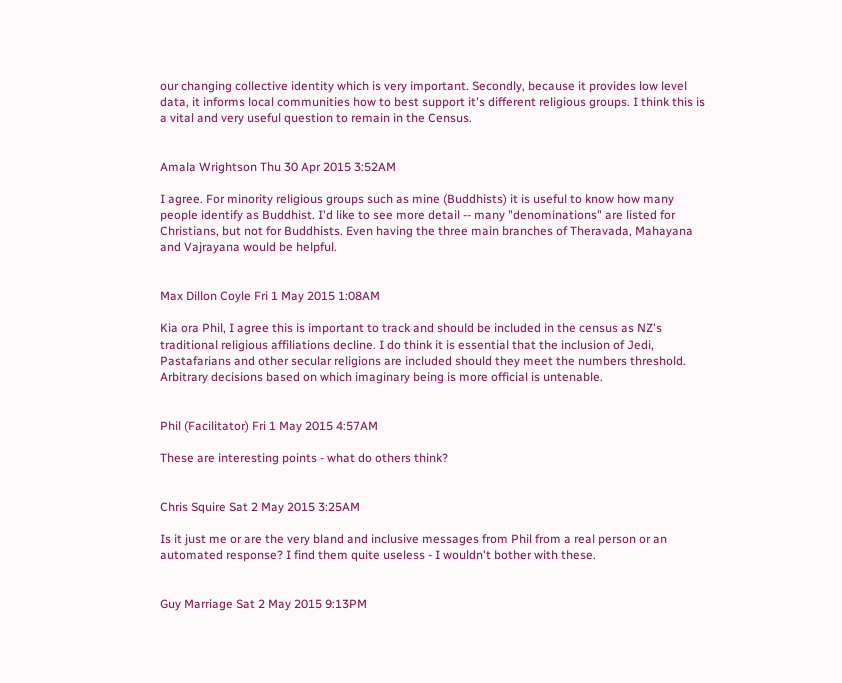our changing collective identity which is very important. Secondly, because it provides low level data, it informs local communities how to best support it's different religious groups. I think this is a vital and very useful question to remain in the Census.


Amala Wrightson Thu 30 Apr 2015 3:52AM

I agree. For minority religious groups such as mine (Buddhists) it is useful to know how many people identify as Buddhist. I'd like to see more detail -- many "denominations" are listed for Christians, but not for Buddhists. Even having the three main branches of Theravada, Mahayana and Vajrayana would be helpful.


Max Dillon Coyle Fri 1 May 2015 1:08AM

Kia ora Phil, I agree this is important to track and should be included in the census as NZ's traditional religious affiliations decline. I do think it is essential that the inclusion of Jedi, Pastafarians and other secular religions are included should they meet the numbers threshold. Arbitrary decisions based on which imaginary being is more official is untenable.


Phil (Facilitator) Fri 1 May 2015 4:57AM

These are interesting points - what do others think?


Chris Squire Sat 2 May 2015 3:25AM

Is it just me or are the very bland and inclusive messages from Phil from a real person or an automated response? I find them quite useless - I wouldn't bother with these.


Guy Marriage Sat 2 May 2015 9:13PM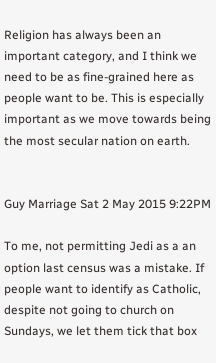Religion has always been an important category, and I think we need to be as fine-grained here as people want to be. This is especially important as we move towards being the most secular nation on earth.


Guy Marriage Sat 2 May 2015 9:22PM

To me, not permitting Jedi as a an option last census was a mistake. If people want to identify as Catholic, despite not going to church on Sundays, we let them tick that box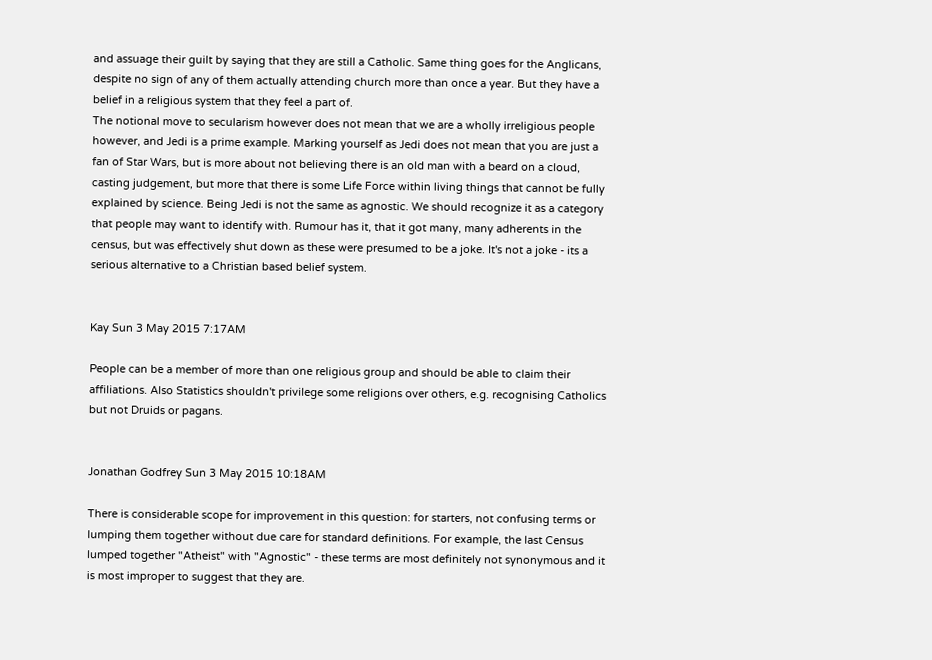and assuage their guilt by saying that they are still a Catholic. Same thing goes for the Anglicans, despite no sign of any of them actually attending church more than once a year. But they have a belief in a religious system that they feel a part of.
The notional move to secularism however does not mean that we are a wholly irreligious people however, and Jedi is a prime example. Marking yourself as Jedi does not mean that you are just a fan of Star Wars, but is more about not believing there is an old man with a beard on a cloud, casting judgement, but more that there is some Life Force within living things that cannot be fully explained by science. Being Jedi is not the same as agnostic. We should recognize it as a category that people may want to identify with. Rumour has it, that it got many, many adherents in the census, but was effectively shut down as these were presumed to be a joke. It's not a joke - its a serious alternative to a Christian based belief system.


Kay Sun 3 May 2015 7:17AM

People can be a member of more than one religious group and should be able to claim their affiliations. Also Statistics shouldn't privilege some religions over others, e.g. recognising Catholics but not Druids or pagans.


Jonathan Godfrey Sun 3 May 2015 10:18AM

There is considerable scope for improvement in this question: for starters, not confusing terms or lumping them together without due care for standard definitions. For example, the last Census lumped together "Atheist" with "Agnostic" - these terms are most definitely not synonymous and it is most improper to suggest that they are.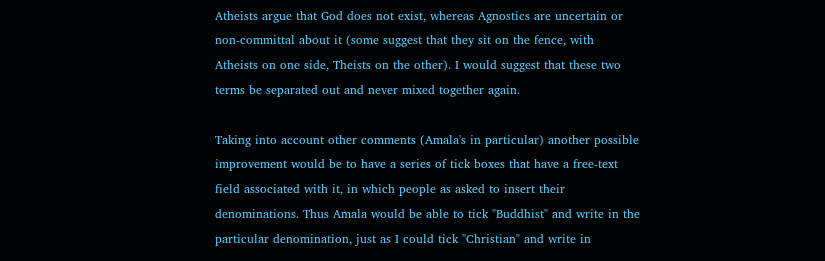Atheists argue that God does not exist, whereas Agnostics are uncertain or non-committal about it (some suggest that they sit on the fence, with Atheists on one side, Theists on the other). I would suggest that these two terms be separated out and never mixed together again.

Taking into account other comments (Amala's in particular) another possible improvement would be to have a series of tick boxes that have a free-text field associated with it, in which people as asked to insert their denominations. Thus Amala would be able to tick "Buddhist" and write in the particular denomination, just as I could tick "Christian" and write in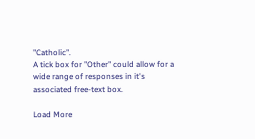"Catholic".
A tick box for "Other" could allow for a wide range of responses in it's associated free-text box.

Load More